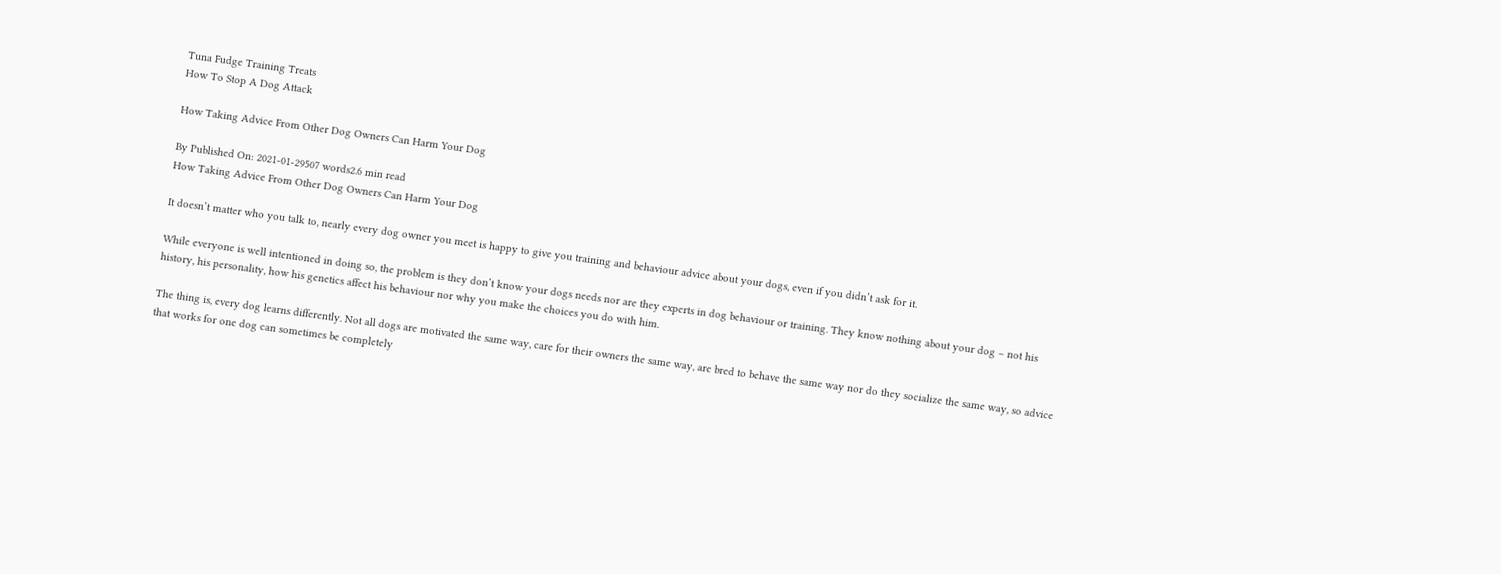Tuna Fudge Training Treats
How To Stop A Dog Attack

How Taking Advice From Other Dog Owners Can Harm Your Dog

By Published On: 2021-01-29507 words2.6 min read
How Taking Advice From Other Dog Owners Can Harm Your Dog

It doesn’t matter who you talk to, nearly every dog owner you meet is happy to give you training and behaviour advice about your dogs, even if you didn’t ask for it.

While everyone is well intentioned in doing so, the problem is they don’t know your dogs needs nor are they experts in dog behaviour or training. They know nothing about your dog – not his history, his personality, how his genetics affect his behaviour nor why you make the choices you do with him.

The thing is, every dog learns differently. Not all dogs are motivated the same way, care for their owners the same way, are bred to behave the same way nor do they socialize the same way, so advice that works for one dog can sometimes be completely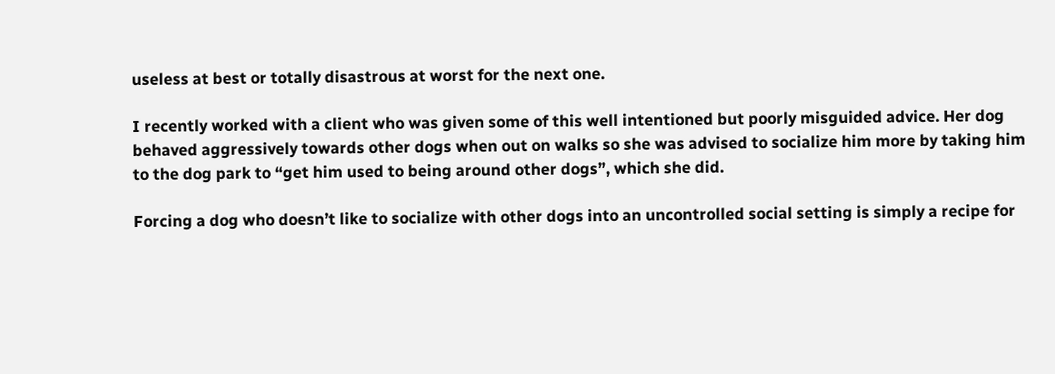useless at best or totally disastrous at worst for the next one.

I recently worked with a client who was given some of this well intentioned but poorly misguided advice. Her dog behaved aggressively towards other dogs when out on walks so she was advised to socialize him more by taking him to the dog park to “get him used to being around other dogs”, which she did.

Forcing a dog who doesn’t like to socialize with other dogs into an uncontrolled social setting is simply a recipe for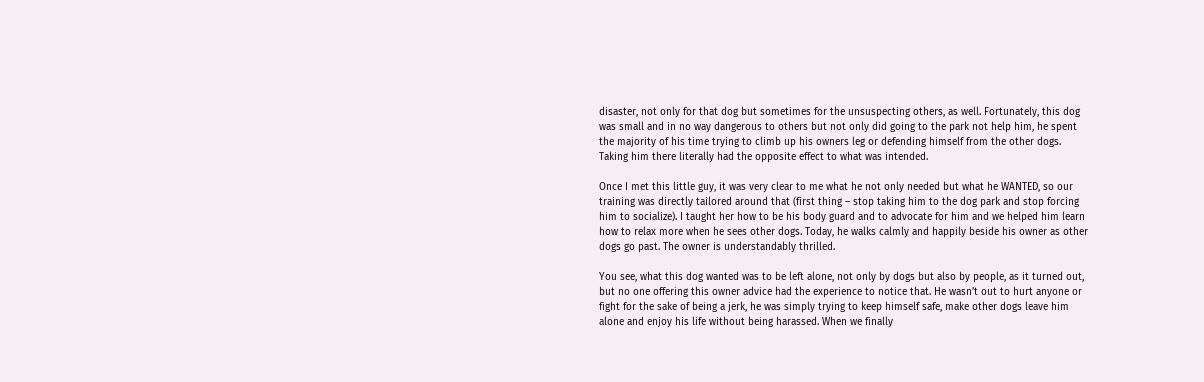disaster, not only for that dog but sometimes for the unsuspecting others, as well. Fortunately, this dog was small and in no way dangerous to others but not only did going to the park not help him, he spent the majority of his time trying to climb up his owners leg or defending himself from the other dogs. Taking him there literally had the opposite effect to what was intended.

Once I met this little guy, it was very clear to me what he not only needed but what he WANTED, so our training was directly tailored around that (first thing – stop taking him to the dog park and stop forcing him to socialize). I taught her how to be his body guard and to advocate for him and we helped him learn how to relax more when he sees other dogs. Today, he walks calmly and happily beside his owner as other dogs go past. The owner is understandably thrilled.

You see, what this dog wanted was to be left alone, not only by dogs but also by people, as it turned out, but no one offering this owner advice had the experience to notice that. He wasn’t out to hurt anyone or fight for the sake of being a jerk, he was simply trying to keep himself safe, make other dogs leave him alone and enjoy his life without being harassed. When we finally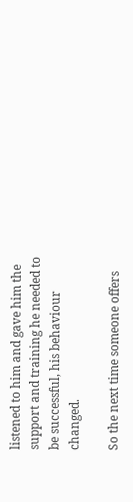listened to him and gave him the support and training he needed to be successful, his behaviour changed.

So the next time someone offers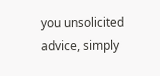you unsolicited advice, simply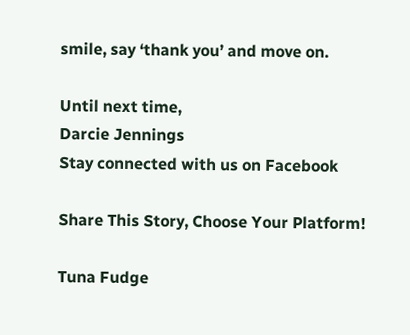smile, say ‘thank you’ and move on.

Until next time,
Darcie Jennings
Stay connected with us on Facebook

Share This Story, Choose Your Platform!

Tuna Fudge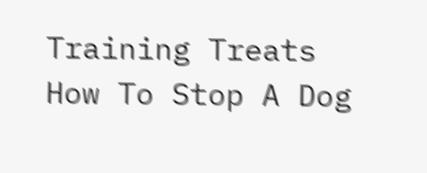Training Treats
How To Stop A Dog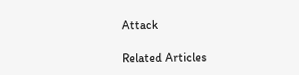Attack

Related Articles